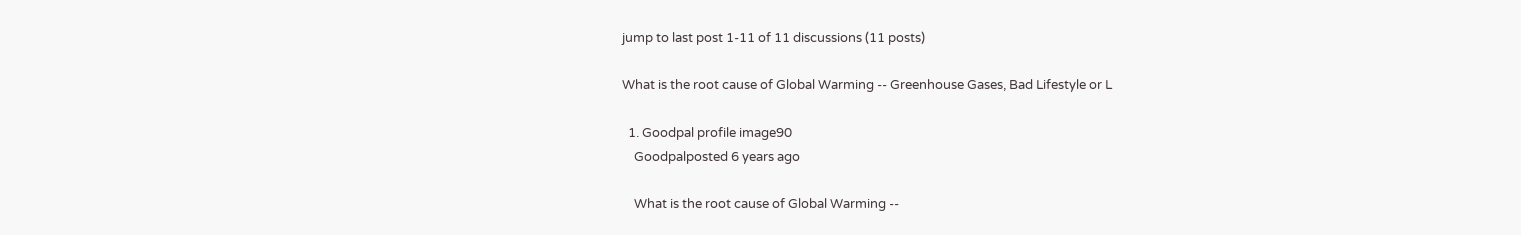jump to last post 1-11 of 11 discussions (11 posts)

What is the root cause of Global Warming -- Greenhouse Gases, Bad Lifestyle or L

  1. Goodpal profile image90
    Goodpalposted 6 years ago

    What is the root cause of Global Warming --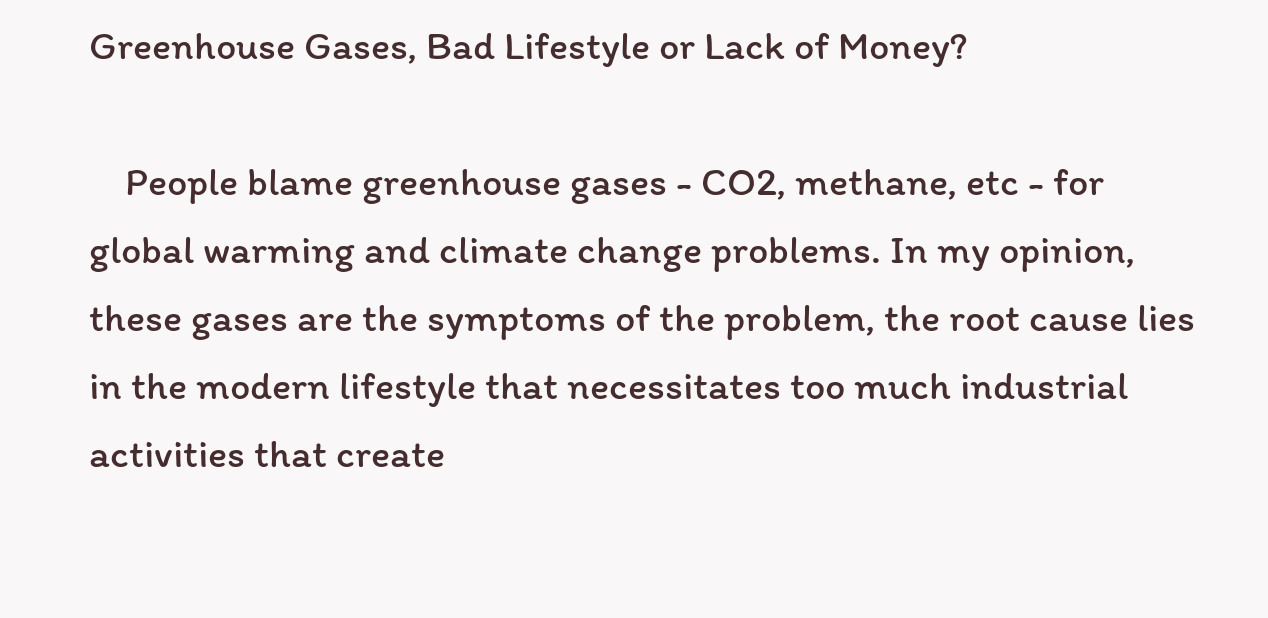Greenhouse Gases, Bad Lifestyle or Lack of Money?

    People blame greenhouse gases - CO2, methane, etc - for global warming and climate change problems. In my opinion, these gases are the symptoms of the problem, the root cause lies in the modern lifestyle that necessitates too much industrial activities that create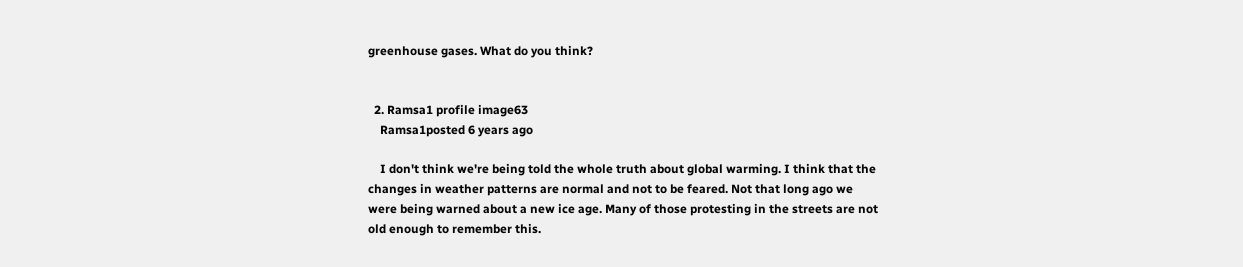greenhouse gases. What do you think?


  2. Ramsa1 profile image63
    Ramsa1posted 6 years ago

    I don't think we're being told the whole truth about global warming. I think that the changes in weather patterns are normal and not to be feared. Not that long ago we were being warned about a new ice age. Many of those protesting in the streets are not old enough to remember this.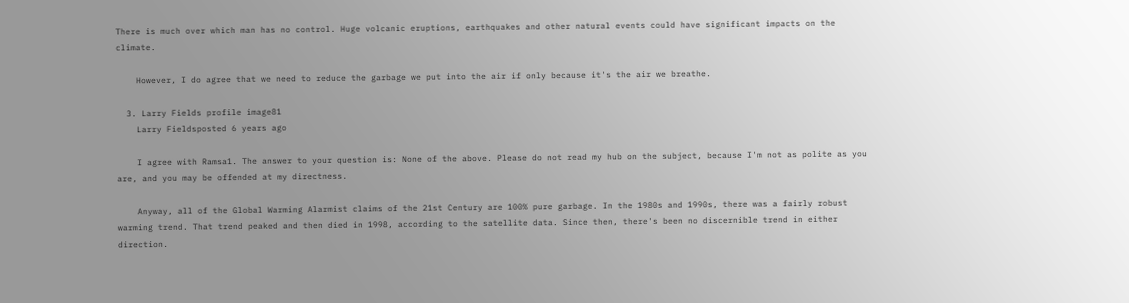There is much over which man has no control. Huge volcanic eruptions, earthquakes and other natural events could have significant impacts on the climate.

    However, I do agree that we need to reduce the garbage we put into the air if only because it's the air we breathe.

  3. Larry Fields profile image81
    Larry Fieldsposted 6 years ago

    I agree with Ramsa1. The answer to your question is: None of the above. Please do not read my hub on the subject, because I'm not as polite as you are, and you may be offended at my directness.

    Anyway, all of the Global Warming Alarmist claims of the 21st Century are 100% pure garbage. In the 1980s and 1990s, there was a fairly robust warming trend. That trend peaked and then died in 1998, according to the satellite data. Since then, there's been no discernible trend in either direction.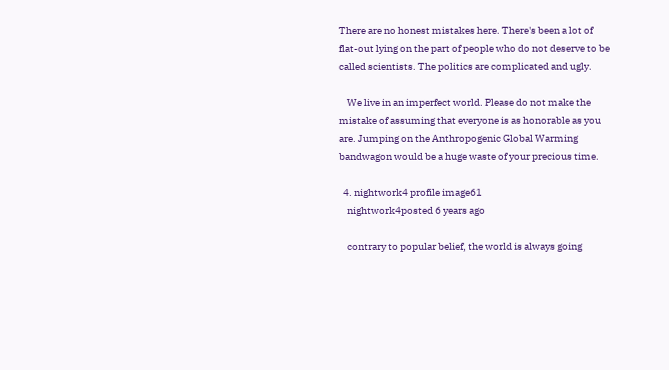There are no honest mistakes here. There's been a lot of flat-out lying on the part of people who do not deserve to be called scientists. The politics are complicated and ugly.

    We live in an imperfect world. Please do not make the mistake of assuming that everyone is as honorable as you are. Jumping on the Anthropogenic Global Warming bandwagon would be a huge waste of your precious time.

  4. nightwork4 profile image61
    nightwork4posted 6 years ago

    contrary to popular belief, the world is always going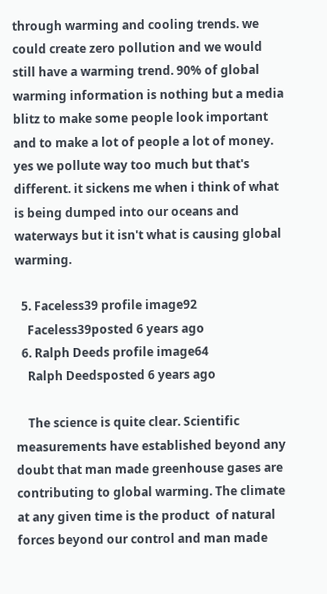through warming and cooling trends. we could create zero pollution and we would still have a warming trend. 90% of global warming information is nothing but a media blitz to make some people look important and to make a lot of people a lot of money. yes we pollute way too much but that's different. it sickens me when i think of what is being dumped into our oceans and waterways but it isn't what is causing global warming.

  5. Faceless39 profile image92
    Faceless39posted 6 years ago
  6. Ralph Deeds profile image64
    Ralph Deedsposted 6 years ago

    The science is quite clear. Scientific measurements have established beyond any doubt that man made greenhouse gases are contributing to global warming. The climate at any given time is the product  of natural forces beyond our control and man made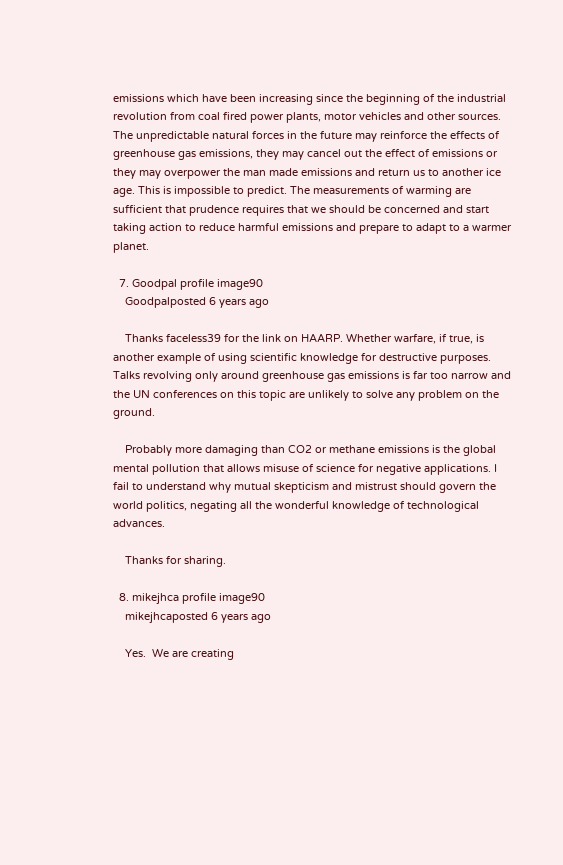emissions which have been increasing since the beginning of the industrial revolution from coal fired power plants, motor vehicles and other sources. The unpredictable natural forces in the future may reinforce the effects of greenhouse gas emissions, they may cancel out the effect of emissions or they may overpower the man made emissions and return us to another ice age. This is impossible to predict. The measurements of warming are sufficient that prudence requires that we should be concerned and start taking action to reduce harmful emissions and prepare to adapt to a warmer planet.

  7. Goodpal profile image90
    Goodpalposted 6 years ago

    Thanks faceless39 for the link on HAARP. Whether warfare, if true, is another example of using scientific knowledge for destructive purposes. Talks revolving only around greenhouse gas emissions is far too narrow and the UN conferences on this topic are unlikely to solve any problem on the ground.

    Probably more damaging than CO2 or methane emissions is the global mental pollution that allows misuse of science for negative applications. I fail to understand why mutual skepticism and mistrust should govern the world politics, negating all the wonderful knowledge of technological advances.

    Thanks for sharing.

  8. mikejhca profile image90
    mikejhcaposted 6 years ago

    Yes.  We are creating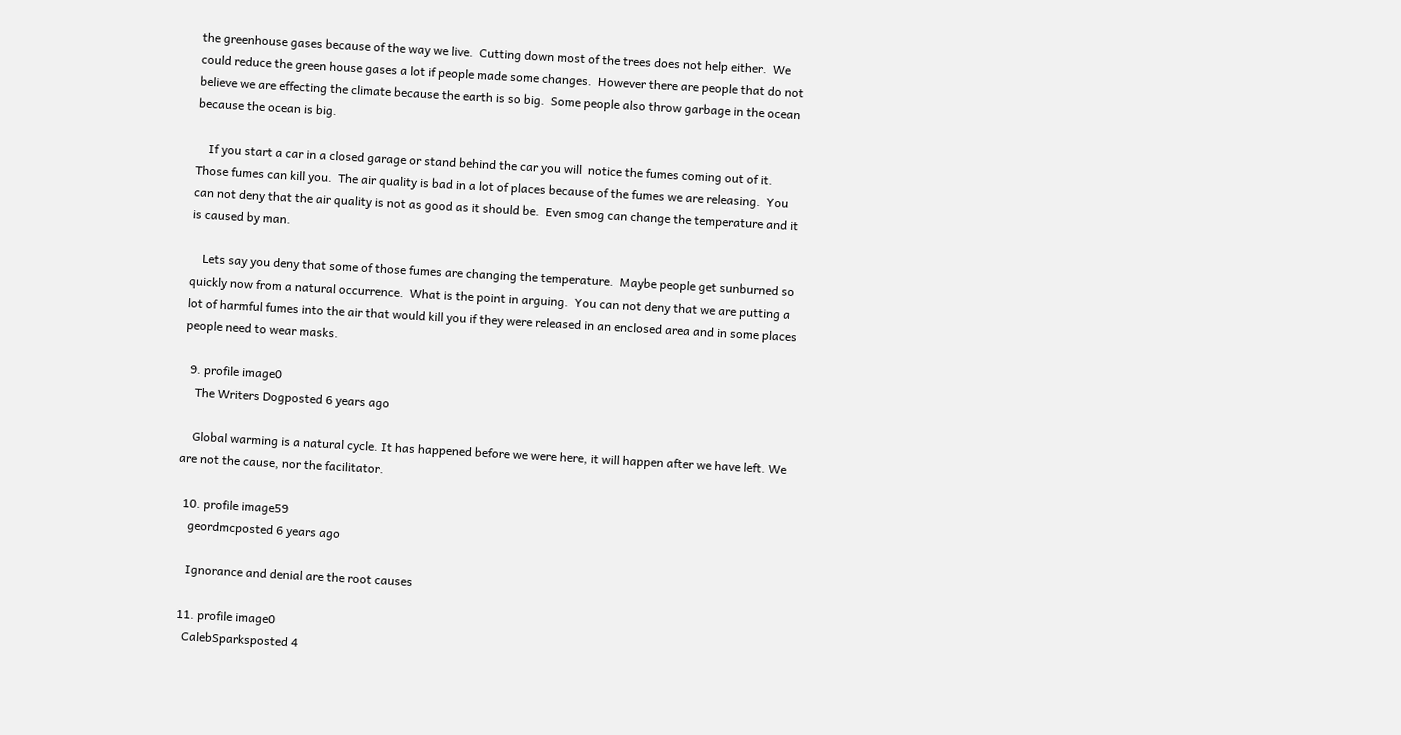the greenhouse gases because of the way we live.  Cutting down most of the trees does not help either.  We could reduce the green house gases a lot if people made some changes.  However there are people that do not believe we are effecting the climate because the earth is so big.  Some people also throw garbage in the ocean because the ocean is big.

    If you start a car in a closed garage or stand behind the car you will  notice the fumes coming out of it.  Those fumes can kill you.  The air quality is bad in a lot of places because of the fumes we are releasing.  You can not deny that the air quality is not as good as it should be.  Even smog can change the temperature and it is caused by man.

    Lets say you deny that some of those fumes are changing the temperature.  Maybe people get sunburned so quickly now from a natural occurrence.  What is the point in arguing.  You can not deny that we are putting a lot of harmful fumes into the air that would kill you if they were released in an enclosed area and in some places people need to wear masks.

  9. profile image0
    The Writers Dogposted 6 years ago

    Global warming is a natural cycle. It has happened before we were here, it will happen after we have left. We are not the cause, nor the facilitator.

  10. profile image59
    geordmcposted 6 years ago

    Ignorance and denial are the root causes

  11. profile image0
    CalebSparksposted 4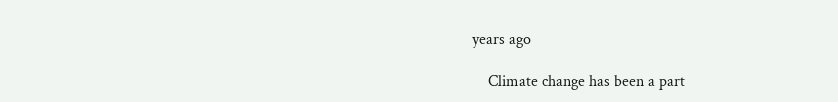years ago

    Climate change has been a part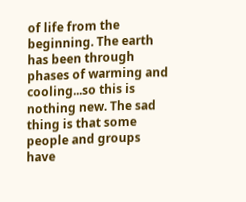of life from the beginning. The earth has been through phases of warming and cooling...so this is nothing new. The sad thing is that some people and groups have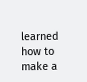learned how to make a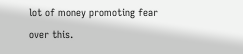lot of money promoting fear over this.